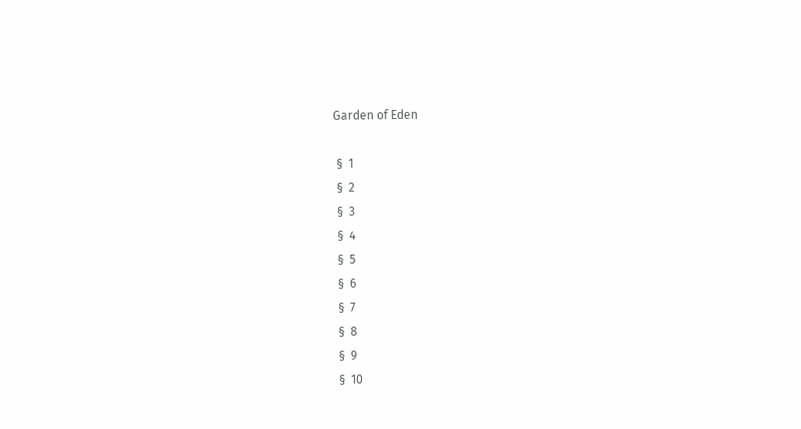Garden of Eden

 §  1
 §  2
 §  3
 §  4
 §  5
 §  6
 §  7
 §  8
 §  9
 §  10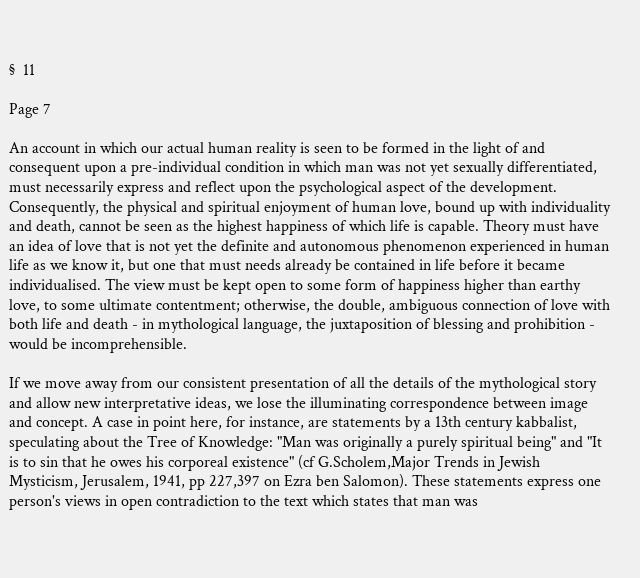§  11

Page 7

An account in which our actual human reality is seen to be formed in the light of and consequent upon a pre-individual condition in which man was not yet sexually differentiated, must necessarily express and reflect upon the psychological aspect of the development. Consequently, the physical and spiritual enjoyment of human love, bound up with individuality and death, cannot be seen as the highest happiness of which life is capable. Theory must have an idea of love that is not yet the definite and autonomous phenomenon experienced in human life as we know it, but one that must needs already be contained in life before it became individualised. The view must be kept open to some form of happiness higher than earthy love, to some ultimate contentment; otherwise, the double, ambiguous connection of love with both life and death - in mythological language, the juxtaposition of blessing and prohibition - would be incomprehensible.

If we move away from our consistent presentation of all the details of the mythological story and allow new interpretative ideas, we lose the illuminating correspondence between image and concept. A case in point here, for instance, are statements by a 13th century kabbalist, speculating about the Tree of Knowledge: "Man was originally a purely spiritual being" and "It is to sin that he owes his corporeal existence" (cf G.Scholem,Major Trends in Jewish Mysticism, Jerusalem, 1941, pp 227,397 on Ezra ben Salomon). These statements express one person's views in open contradiction to the text which states that man was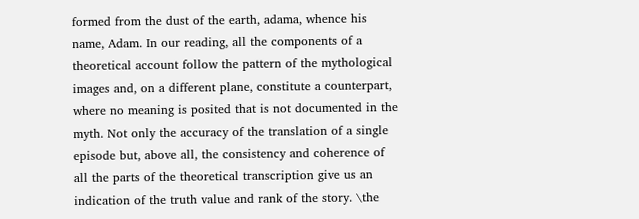formed from the dust of the earth, adama, whence his name, Adam. In our reading, all the components of a theoretical account follow the pattern of the mythological images and, on a different plane, constitute a counterpart, where no meaning is posited that is not documented in the myth. Not only the accuracy of the translation of a single episode but, above all, the consistency and coherence of all the parts of the theoretical transcription give us an indication of the truth value and rank of the story. \the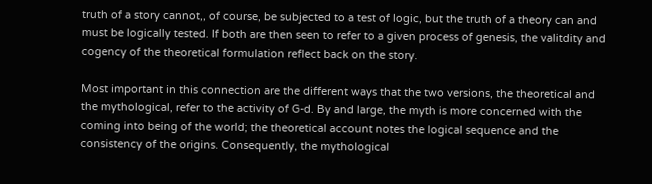truth of a story cannot,, of course, be subjected to a test of logic, but the truth of a theory can and must be logically tested. If both are then seen to refer to a given process of genesis, the valitdity and cogency of the theoretical formulation reflect back on the story.

Most important in this connection are the different ways that the two versions, the theoretical and the mythological, refer to the activity of G-d. By and large, the myth is more concerned with the coming into being of the world; the theoretical account notes the logical sequence and the consistency of the origins. Consequently, the mythological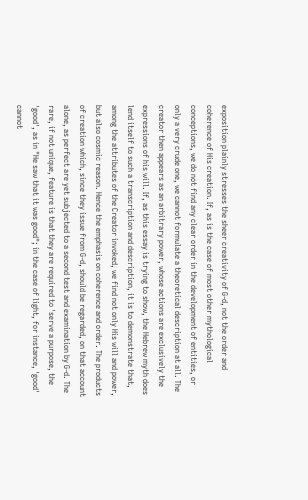exposition plainly stresses the sheer creativity of G-d, not the order and coherence of His creation. If, as is the case of most other mythological conceptions, we do not find any clear order in the development of entities, or only a very crude one, we cannot formulate a theoretical description at all. The creator then appears as an arbitrary power, whose actions are exclusively the expressions of his will. If, as this essay is trying to show, the Hebrew myth does lend itself to such a transcription and description, it is to demonstrate that, among the attributes of the Creator invoked, we find not only His will and power, but also cosmic reason. Hence the emphasis on coherence and order. The products of creation which, since they issue from G-d, should be regarded, on that account alone, as perfect are yet subjected to a second test and examination by G-d. The rare, if not unique, feature is that they are required to 'serve a purpose, the 'good', as in "He saw that it was good"; in the case of light, for instance, 'good' cannot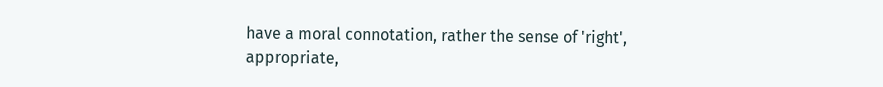have a moral connotation, rather the sense of 'right', appropriate,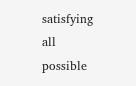satisfying all possible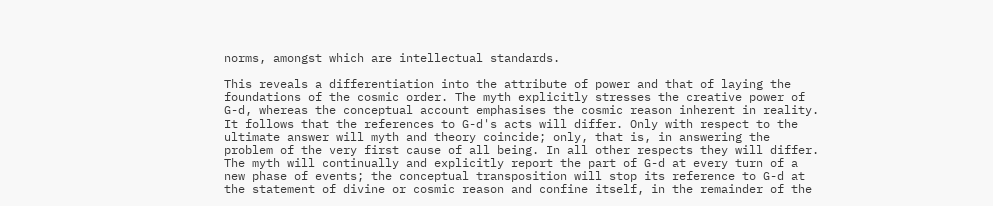norms, amongst which are intellectual standards.

This reveals a differentiation into the attribute of power and that of laying the foundations of the cosmic order. The myth explicitly stresses the creative power of G-d, whereas the conceptual account emphasises the cosmic reason inherent in reality. It follows that the references to G-d's acts will differ. Only with respect to the ultimate answer will myth and theory coincide; only, that is, in answering the problem of the very first cause of all being. In all other respects they will differ. The myth will continually and explicitly report the part of G-d at every turn of a new phase of events; the conceptual transposition will stop its reference to G-d at the statement of divine or cosmic reason and confine itself, in the remainder of the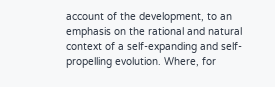account of the development, to an emphasis on the rational and natural context of a self-expanding and self-propelling evolution. Where, for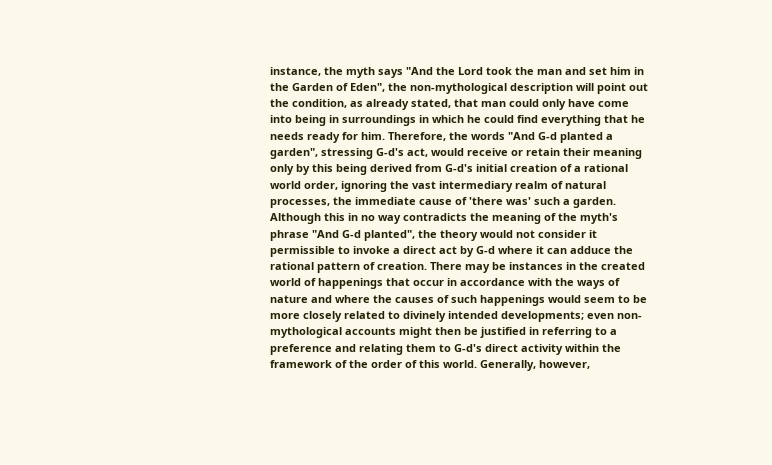instance, the myth says "And the Lord took the man and set him in the Garden of Eden", the non-mythological description will point out the condition, as already stated, that man could only have come into being in surroundings in which he could find everything that he needs ready for him. Therefore, the words "And G-d planted a garden", stressing G-d's act, would receive or retain their meaning only by this being derived from G-d's initial creation of a rational world order, ignoring the vast intermediary realm of natural processes, the immediate cause of 'there was' such a garden. Although this in no way contradicts the meaning of the myth's phrase "And G-d planted", the theory would not consider it permissible to invoke a direct act by G-d where it can adduce the rational pattern of creation. There may be instances in the created world of happenings that occur in accordance with the ways of nature and where the causes of such happenings would seem to be more closely related to divinely intended developments; even non-mythological accounts might then be justified in referring to a preference and relating them to G-d's direct activity within the framework of the order of this world. Generally, however,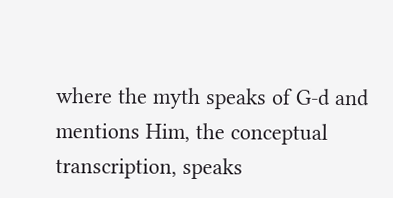where the myth speaks of G-d and mentions Him, the conceptual transcription, speaks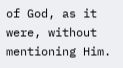of God, as it were, without mentioning Him.